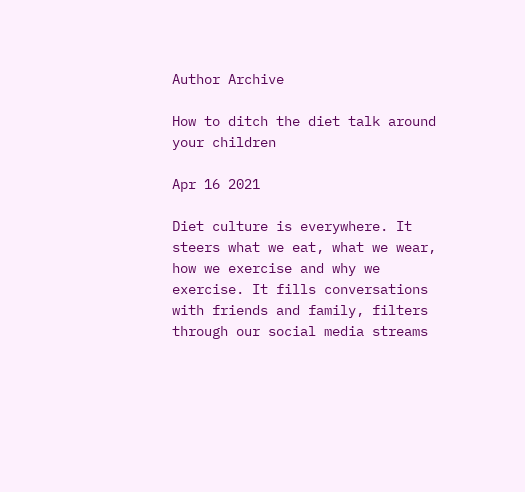Author Archive

How to ditch the diet talk around your children

Apr 16 2021

Diet culture is everywhere. It steers what we eat, what we wear, how we exercise and why we exercise. It fills conversations with friends and family, filters through our social media streams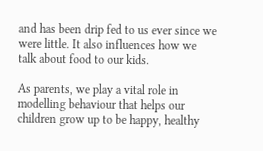and has been drip fed to us ever since we were little. It also influences how we talk about food to our kids.

As parents, we play a vital role in modelling behaviour that helps our children grow up to be happy, healthy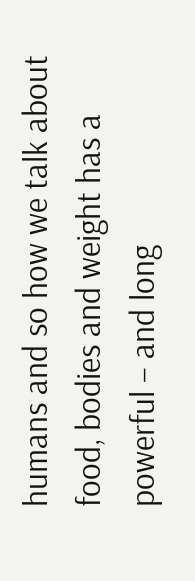humans and so how we talk about food, bodies and weight has a powerful – and long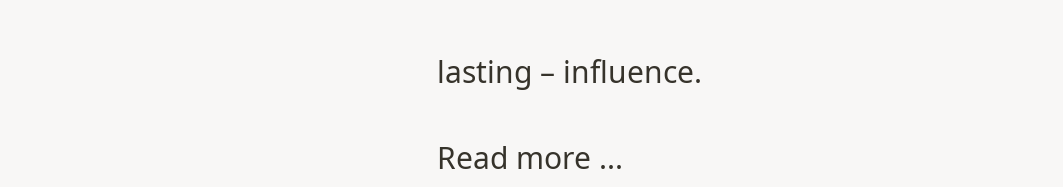lasting – influence.

Read more ...